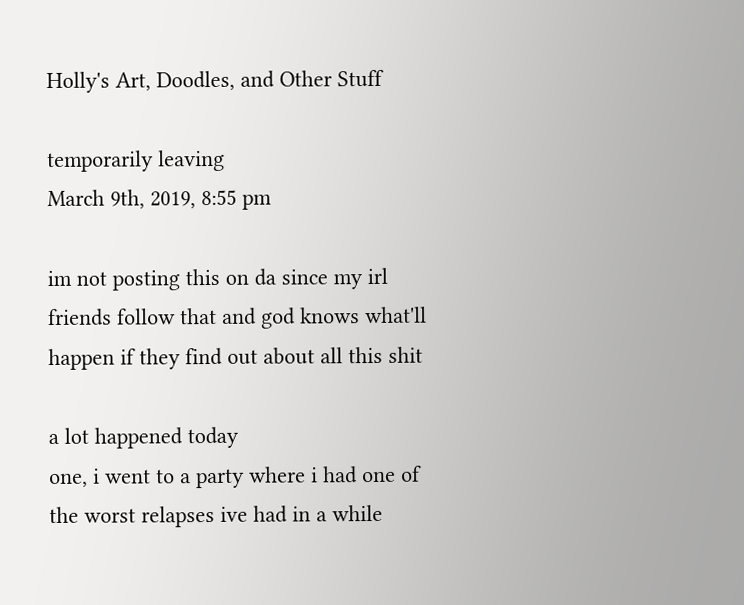Holly's Art, Doodles, and Other Stuff

temporarily leaving
March 9th, 2019, 8:55 pm

im not posting this on da since my irl friends follow that and god knows what'll happen if they find out about all this shit

a lot happened today
one, i went to a party where i had one of the worst relapses ive had in a while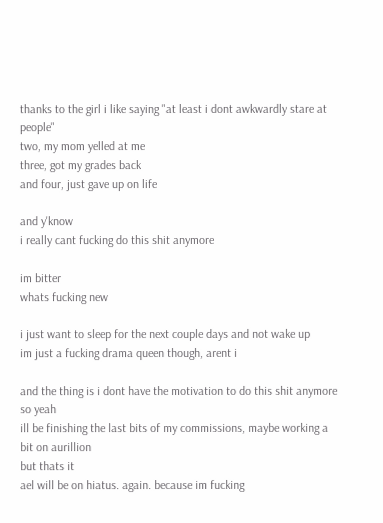thanks to the girl i like saying "at least i dont awkwardly stare at people"
two, my mom yelled at me
three, got my grades back
and four, just gave up on life

and y'know
i really cant fucking do this shit anymore

im bitter
whats fucking new

i just want to sleep for the next couple days and not wake up
im just a fucking drama queen though, arent i

and the thing is i dont have the motivation to do this shit anymore
so yeah
ill be finishing the last bits of my commissions, maybe working a bit on aurillion
but thats it
ael will be on hiatus. again. because im fucking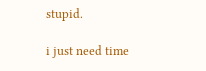stupid.

i just need time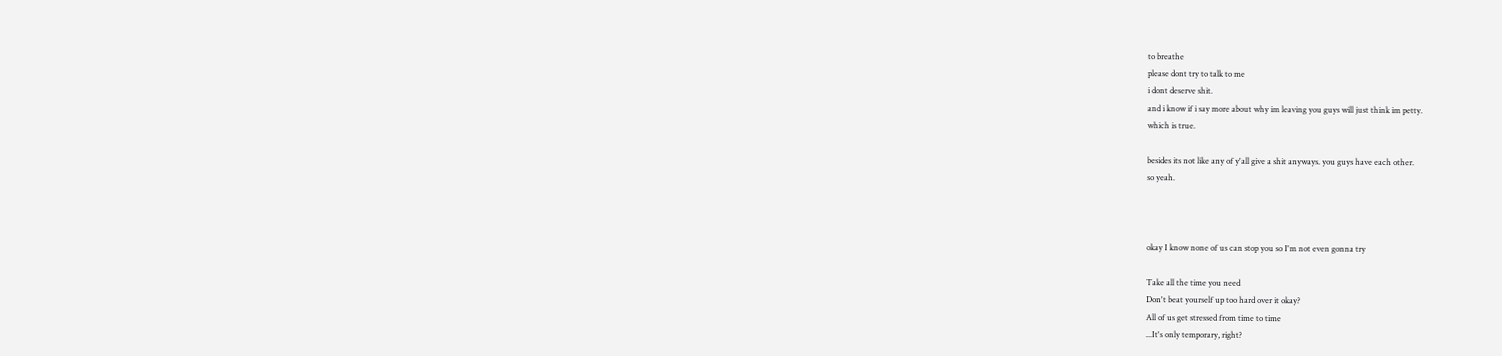to breathe
please dont try to talk to me
i dont deserve shit.
and i know if i say more about why im leaving you guys will just think im petty.
which is true.

besides its not like any of y'all give a shit anyways. you guys have each other.
so yeah.



okay I know none of us can stop you so I'm not even gonna try

Take all the time you need
Don't beat yourself up too hard over it okay?
All of us get stressed from time to time
...It's only temporary, right?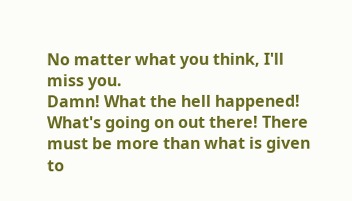No matter what you think, I'll miss you.
Damn! What the hell happened! What's going on out there! There must be more than what is given to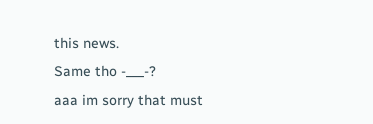this news.
Same tho -___-?
aaa im sorry that must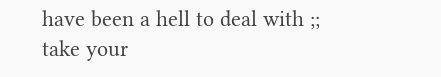have been a hell to deal with ;;
take your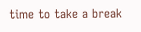time to take a break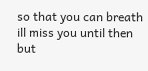so that you can breath
ill miss you until then
but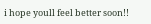i hope youll feel better soon!!